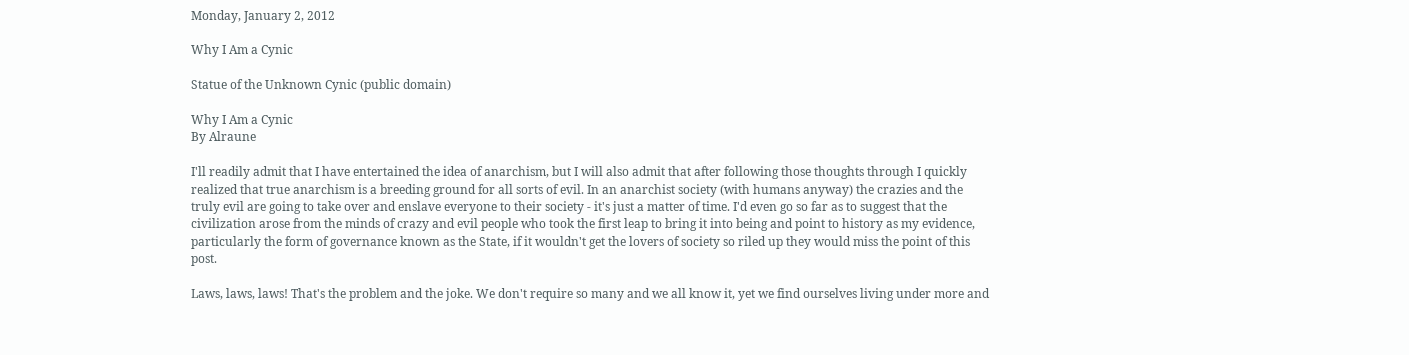Monday, January 2, 2012

Why I Am a Cynic

Statue of the Unknown Cynic (public domain)

Why I Am a Cynic
By Alraune

I'll readily admit that I have entertained the idea of anarchism, but I will also admit that after following those thoughts through I quickly realized that true anarchism is a breeding ground for all sorts of evil. In an anarchist society (with humans anyway) the crazies and the truly evil are going to take over and enslave everyone to their society - it's just a matter of time. I'd even go so far as to suggest that the civilization arose from the minds of crazy and evil people who took the first leap to bring it into being and point to history as my evidence, particularly the form of governance known as the State, if it wouldn't get the lovers of society so riled up they would miss the point of this post.

Laws, laws, laws! That's the problem and the joke. We don't require so many and we all know it, yet we find ourselves living under more and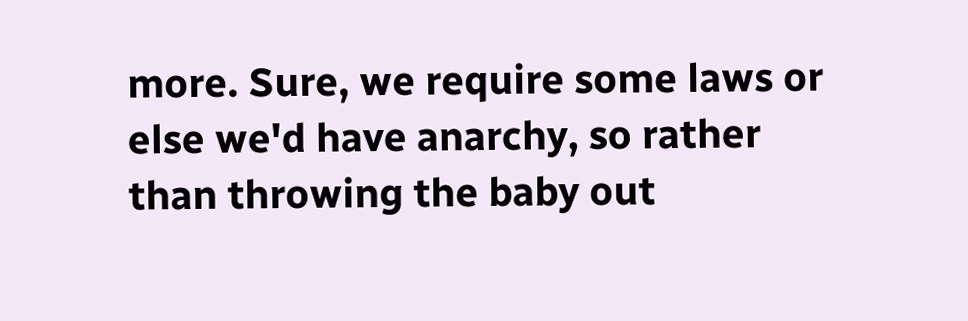more. Sure, we require some laws or else we'd have anarchy, so rather than throwing the baby out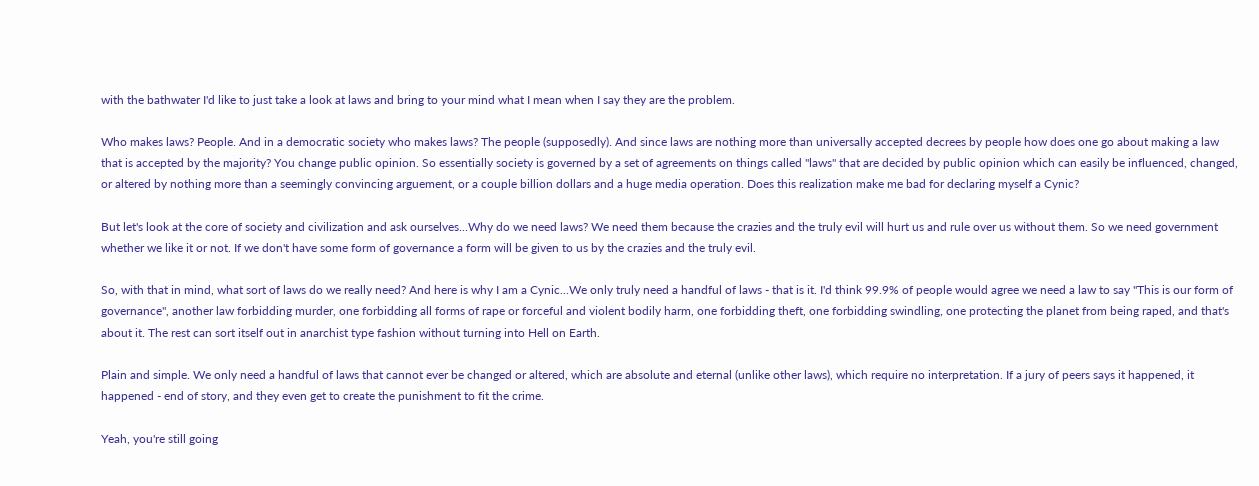with the bathwater I'd like to just take a look at laws and bring to your mind what I mean when I say they are the problem.

Who makes laws? People. And in a democratic society who makes laws? The people (supposedly). And since laws are nothing more than universally accepted decrees by people how does one go about making a law that is accepted by the majority? You change public opinion. So essentially society is governed by a set of agreements on things called "laws" that are decided by public opinion which can easily be influenced, changed, or altered by nothing more than a seemingly convincing arguement, or a couple billion dollars and a huge media operation. Does this realization make me bad for declaring myself a Cynic?

But let's look at the core of society and civilization and ask ourselves...Why do we need laws? We need them because the crazies and the truly evil will hurt us and rule over us without them. So we need government whether we like it or not. If we don't have some form of governance a form will be given to us by the crazies and the truly evil.

So, with that in mind, what sort of laws do we really need? And here is why I am a Cynic...We only truly need a handful of laws - that is it. I'd think 99.9% of people would agree we need a law to say "This is our form of governance", another law forbidding murder, one forbidding all forms of rape or forceful and violent bodily harm, one forbidding theft, one forbidding swindling, one protecting the planet from being raped, and that's about it. The rest can sort itself out in anarchist type fashion without turning into Hell on Earth.

Plain and simple. We only need a handful of laws that cannot ever be changed or altered, which are absolute and eternal (unlike other laws), which require no interpretation. If a jury of peers says it happened, it happened - end of story, and they even get to create the punishment to fit the crime.

Yeah, you're still going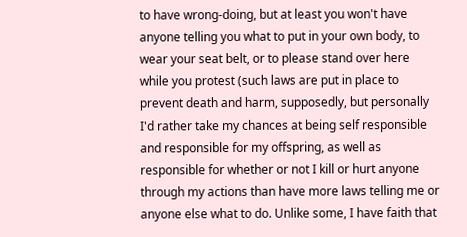to have wrong-doing, but at least you won't have anyone telling you what to put in your own body, to wear your seat belt, or to please stand over here while you protest (such laws are put in place to prevent death and harm, supposedly, but personally I'd rather take my chances at being self responsible and responsible for my offspring, as well as responsible for whether or not I kill or hurt anyone through my actions than have more laws telling me or anyone else what to do. Unlike some, I have faith that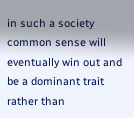in such a society common sense will eventually win out and be a dominant trait rather than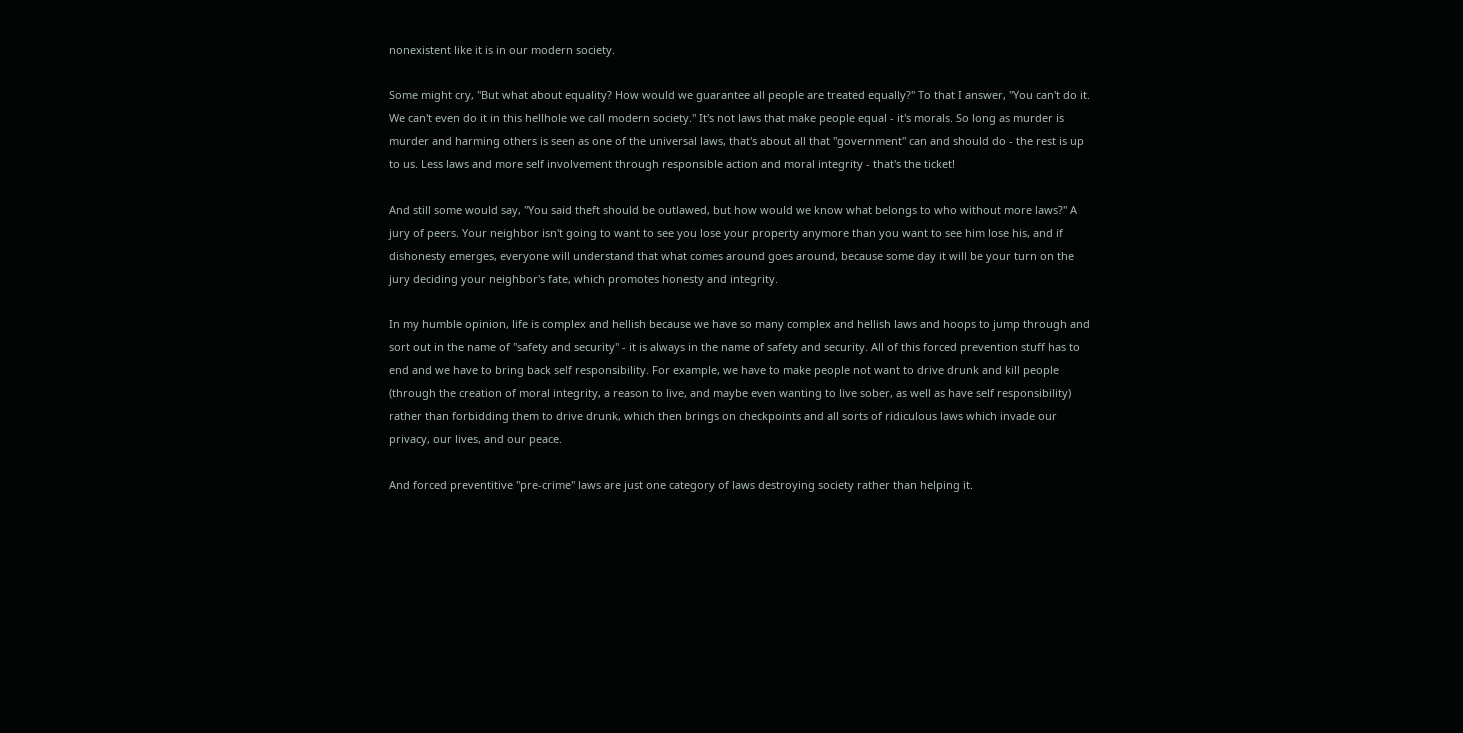nonexistent like it is in our modern society.

Some might cry, "But what about equality? How would we guarantee all people are treated equally?" To that I answer, "You can't do it. We can't even do it in this hellhole we call modern society." It's not laws that make people equal - it's morals. So long as murder is murder and harming others is seen as one of the universal laws, that's about all that "government" can and should do - the rest is up to us. Less laws and more self involvement through responsible action and moral integrity - that's the ticket!

And still some would say, "You said theft should be outlawed, but how would we know what belongs to who without more laws?" A jury of peers. Your neighbor isn't going to want to see you lose your property anymore than you want to see him lose his, and if dishonesty emerges, everyone will understand that what comes around goes around, because some day it will be your turn on the jury deciding your neighbor's fate, which promotes honesty and integrity.

In my humble opinion, life is complex and hellish because we have so many complex and hellish laws and hoops to jump through and sort out in the name of "safety and security" - it is always in the name of safety and security. All of this forced prevention stuff has to end and we have to bring back self responsibility. For example, we have to make people not want to drive drunk and kill people (through the creation of moral integrity, a reason to live, and maybe even wanting to live sober, as well as have self responsibility) rather than forbidding them to drive drunk, which then brings on checkpoints and all sorts of ridiculous laws which invade our privacy, our lives, and our peace.

And forced preventitive "pre-crime" laws are just one category of laws destroying society rather than helping it.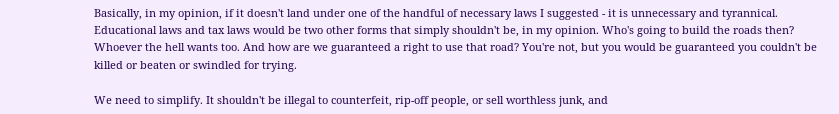Basically, in my opinion, if it doesn't land under one of the handful of necessary laws I suggested - it is unnecessary and tyrannical. Educational laws and tax laws would be two other forms that simply shouldn't be, in my opinion. Who's going to build the roads then? Whoever the hell wants too. And how are we guaranteed a right to use that road? You're not, but you would be guaranteed you couldn't be killed or beaten or swindled for trying.

We need to simplify. It shouldn't be illegal to counterfeit, rip-off people, or sell worthless junk, and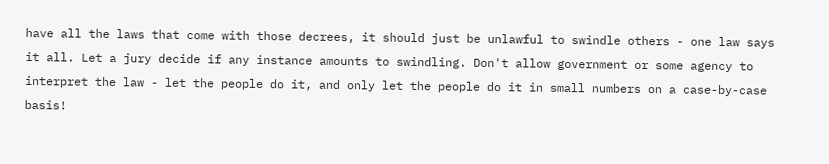have all the laws that come with those decrees, it should just be unlawful to swindle others - one law says it all. Let a jury decide if any instance amounts to swindling. Don't allow government or some agency to interpret the law - let the people do it, and only let the people do it in small numbers on a case-by-case basis!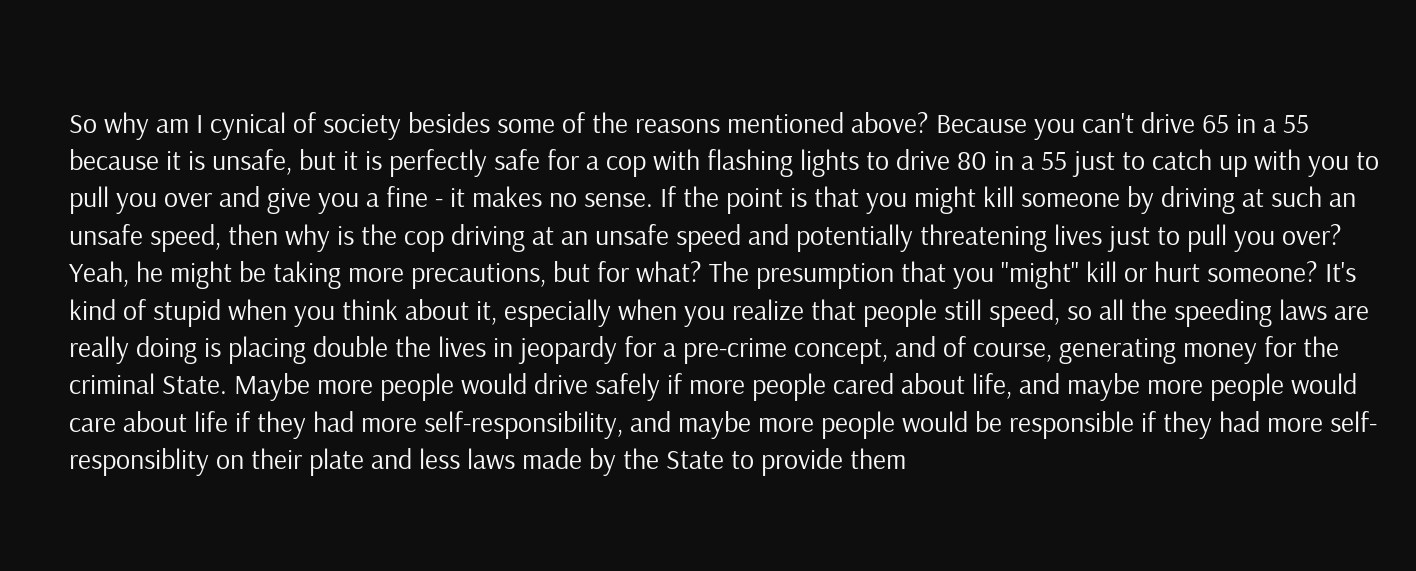So why am I cynical of society besides some of the reasons mentioned above? Because you can't drive 65 in a 55 because it is unsafe, but it is perfectly safe for a cop with flashing lights to drive 80 in a 55 just to catch up with you to pull you over and give you a fine - it makes no sense. If the point is that you might kill someone by driving at such an unsafe speed, then why is the cop driving at an unsafe speed and potentially threatening lives just to pull you over? Yeah, he might be taking more precautions, but for what? The presumption that you "might" kill or hurt someone? It's kind of stupid when you think about it, especially when you realize that people still speed, so all the speeding laws are really doing is placing double the lives in jeopardy for a pre-crime concept, and of course, generating money for the criminal State. Maybe more people would drive safely if more people cared about life, and maybe more people would care about life if they had more self-responsibility, and maybe more people would be responsible if they had more self-responsiblity on their plate and less laws made by the State to provide them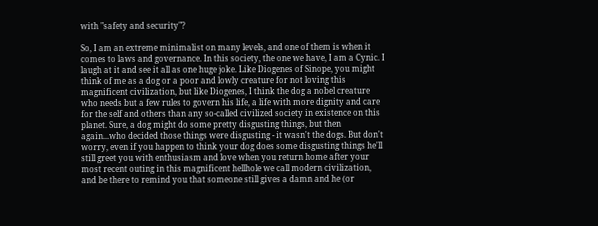with "safety and security"?

So, I am an extreme minimalist on many levels, and one of them is when it comes to laws and governance. In this society, the one we have, I am a Cynic. I laugh at it and see it all as one huge joke. Like Diogenes of Sinope, you might think of me as a dog or a poor and lowly creature for not loving this magnificent civilization, but like Diogenes, I think the dog a nobel creature who needs but a few rules to govern his life, a life with more dignity and care for the self and others than any so-called civilized society in existence on this planet. Sure, a dog might do some pretty disgusting things, but then again...who decided those things were disgusting - it wasn't the dogs. But don't worry, even if you happen to think your dog does some disgusting things he'll still greet you with enthusiasm and love when you return home after your most recent outing in this magnificent hellhole we call modern civilization, and be there to remind you that someone still gives a damn and he (or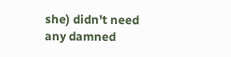she) didn't need any damned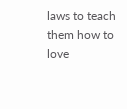laws to teach them how to love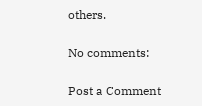others.

No comments:

Post a Comment